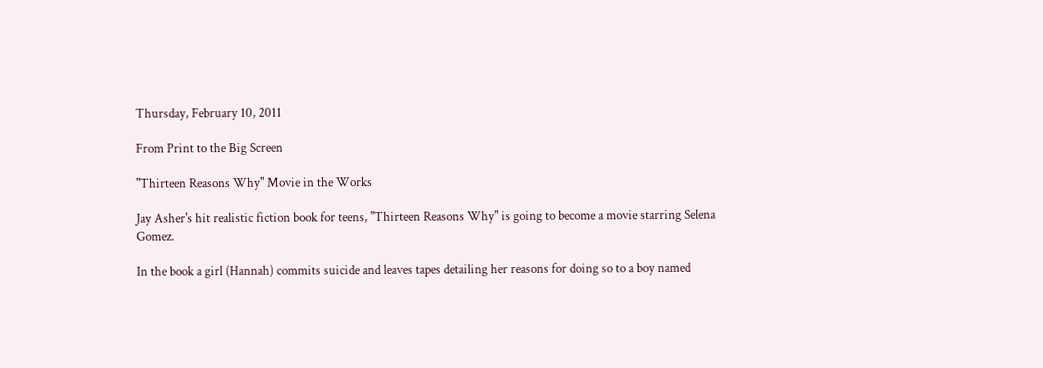Thursday, February 10, 2011

From Print to the Big Screen

"Thirteen Reasons Why" Movie in the Works

Jay Asher's hit realistic fiction book for teens, "Thirteen Reasons Why" is going to become a movie starring Selena Gomez.

In the book a girl (Hannah) commits suicide and leaves tapes detailing her reasons for doing so to a boy named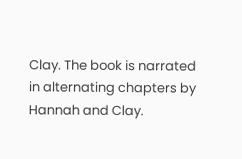Clay. The book is narrated in alternating chapters by Hannah and Clay.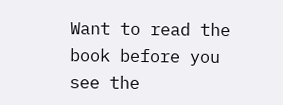Want to read the book before you see the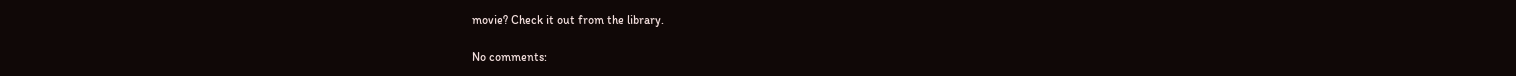movie? Check it out from the library.

No comments: